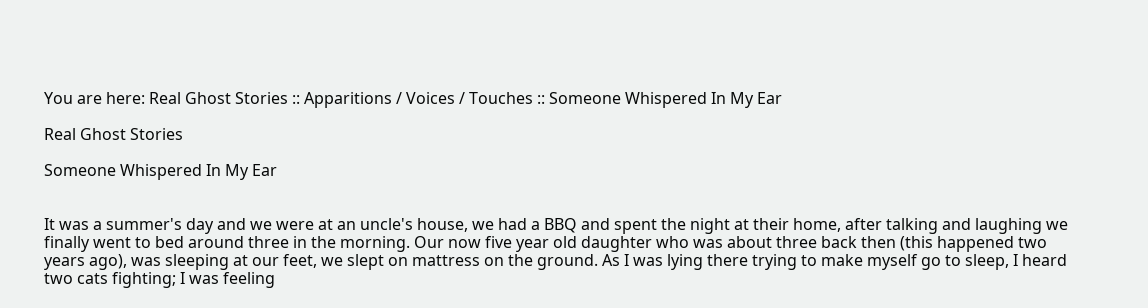You are here: Real Ghost Stories :: Apparitions / Voices / Touches :: Someone Whispered In My Ear

Real Ghost Stories

Someone Whispered In My Ear


It was a summer's day and we were at an uncle's house, we had a BBQ and spent the night at their home, after talking and laughing we finally went to bed around three in the morning. Our now five year old daughter who was about three back then (this happened two years ago), was sleeping at our feet, we slept on mattress on the ground. As I was lying there trying to make myself go to sleep, I heard two cats fighting; I was feeling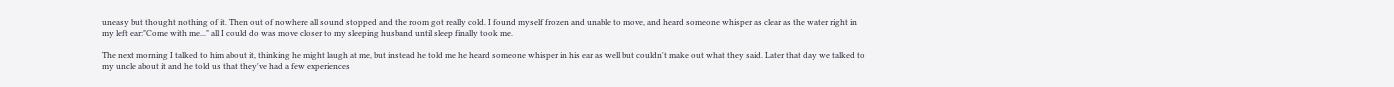uneasy but thought nothing of it. Then out of nowhere all sound stopped and the room got really cold. I found myself frozen and unable to move, and heard someone whisper as clear as the water right in my left ear:"Come with me..." all I could do was move closer to my sleeping husband until sleep finally took me.

The next morning I talked to him about it, thinking he might laugh at me, but instead he told me he heard someone whisper in his ear as well but couldn't make out what they said. Later that day we talked to my uncle about it and he told us that they've had a few experiences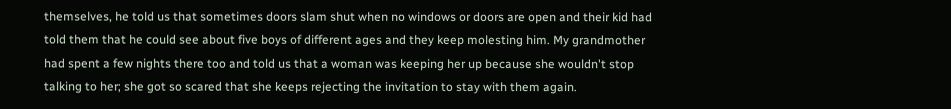themselves, he told us that sometimes doors slam shut when no windows or doors are open and their kid had told them that he could see about five boys of different ages and they keep molesting him. My grandmother had spent a few nights there too and told us that a woman was keeping her up because she wouldn't stop talking to her; she got so scared that she keeps rejecting the invitation to stay with them again.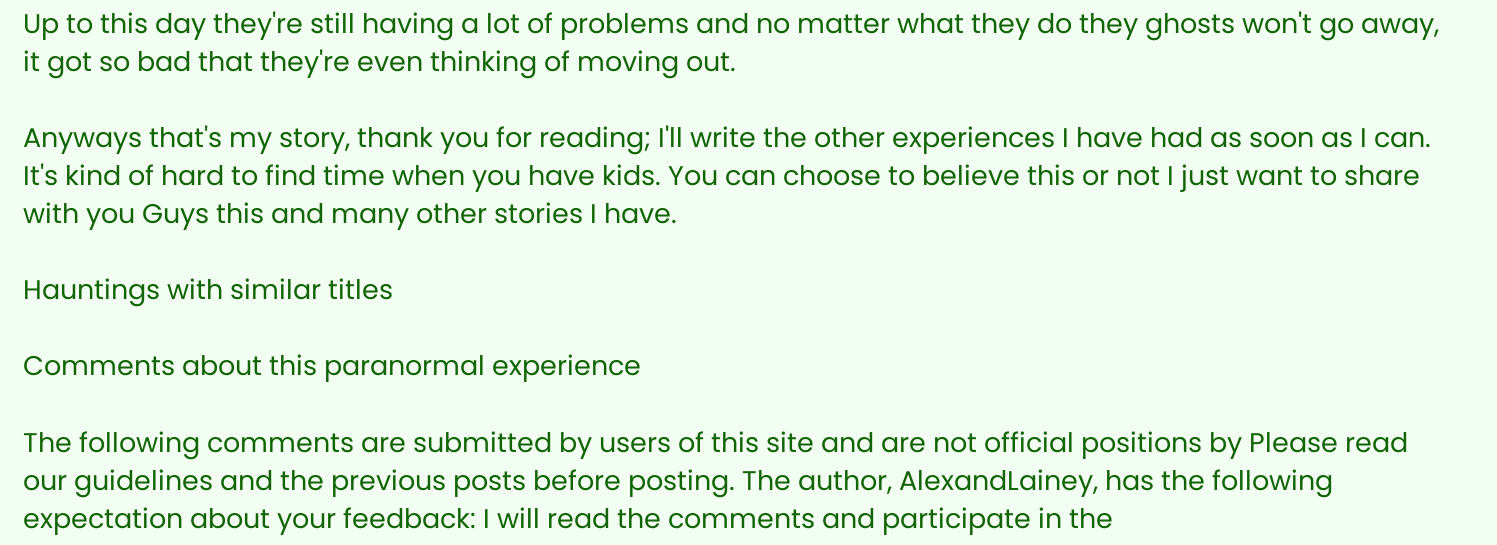Up to this day they're still having a lot of problems and no matter what they do they ghosts won't go away, it got so bad that they're even thinking of moving out.

Anyways that's my story, thank you for reading; I'll write the other experiences I have had as soon as I can. It's kind of hard to find time when you have kids. You can choose to believe this or not I just want to share with you Guys this and many other stories I have.

Hauntings with similar titles

Comments about this paranormal experience

The following comments are submitted by users of this site and are not official positions by Please read our guidelines and the previous posts before posting. The author, AlexandLainey, has the following expectation about your feedback: I will read the comments and participate in the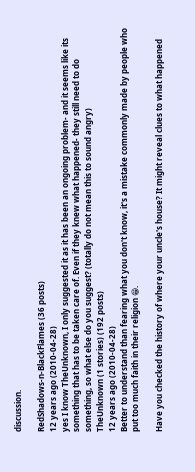discussion.

RedShadows-n-BlackFlames (36 posts)
12 years ago (2010-04-28)
yes I know TheUnknown, I only suggested it as it has been an ongoing problem- and it seems like its something that has to be taken care of. Even if they knew what happened- they still need to do something, so what else do you suggest? (totally do not mean this to sound angry)
TheUnknown (1 stories) (192 posts)
12 years ago (2010-04-28)
Better to understand than fearing what you don't know, it's a mistake commonly made by people who put too much faith in their religion 😁.

Have you checked the history of where your uncle's house? It might reveal clues to what happened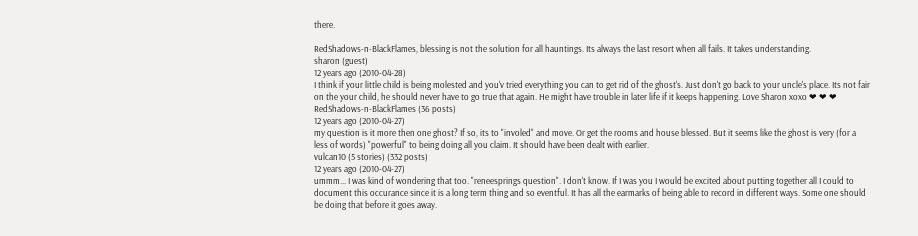there.

RedShadows-n-BlackFlames, blessing is not the solution for all hauntings. Its always the last resort when all fails. It takes understanding.
sharon (guest)
12 years ago (2010-04-28)
I think if your little child is being molested and you'v tried everything you can to get rid of the ghost's. Just don't go back to your uncle's place. Its not fair on the your child, he should never have to go true that again. He might have trouble in later life if it keeps happening. Love Sharon xoxo ❤ ❤ ❤
RedShadows-n-BlackFlames (36 posts)
12 years ago (2010-04-27)
my question is it more then one ghost? If so, its to "involed" and move. Or get the rooms and house blessed. But it seems like the ghost is very (for a less of words) "powerful" to being doing all you claim. It should have been dealt with earlier.
vulcan10 (5 stories) (332 posts)
12 years ago (2010-04-27)
ummm... I was kind of wondering that too. "reneesprings question". I don't know. If I was you I would be excited about putting together all I could to document this occurance since it is a long term thing and so eventful. It has all the earmarks of being able to record in different ways. Some one should be doing that before it goes away.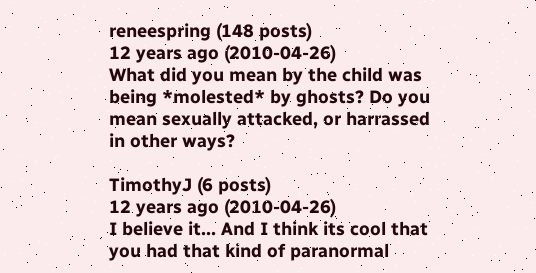reneespring (148 posts)
12 years ago (2010-04-26)
What did you mean by the child was being *molested* by ghosts? Do you mean sexually attacked, or harrassed in other ways?

TimothyJ (6 posts)
12 years ago (2010-04-26)
I believe it... And I think its cool that you had that kind of paranormal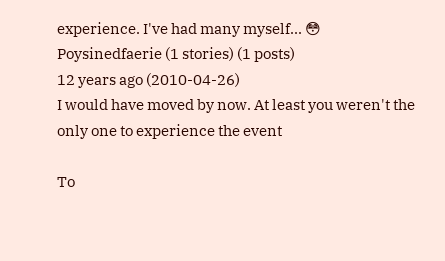experience. I've had many myself... 😳
Poysinedfaerie (1 stories) (1 posts)
12 years ago (2010-04-26)
I would have moved by now. At least you weren't the only one to experience the event

To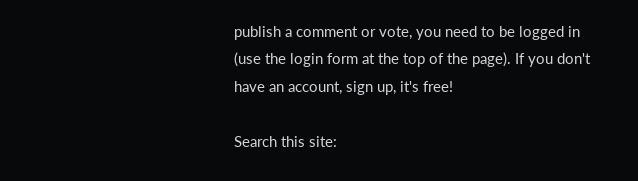publish a comment or vote, you need to be logged in (use the login form at the top of the page). If you don't have an account, sign up, it's free!

Search this site: